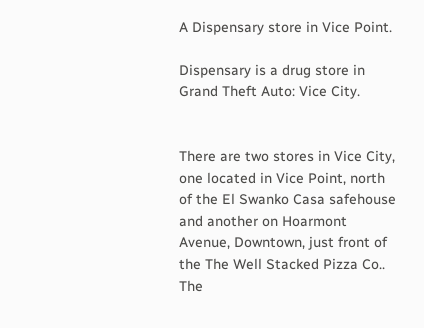A Dispensary store in Vice Point.

Dispensary is a drug store in Grand Theft Auto: Vice City.


There are two stores in Vice City, one located in Vice Point, north of the El Swanko Casa safehouse and another on Hoarmont Avenue, Downtown, just front of the The Well Stacked Pizza Co.. The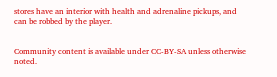stores have an interior with health and adrenaline pickups, and can be robbed by the player.


Community content is available under CC-BY-SA unless otherwise noted.